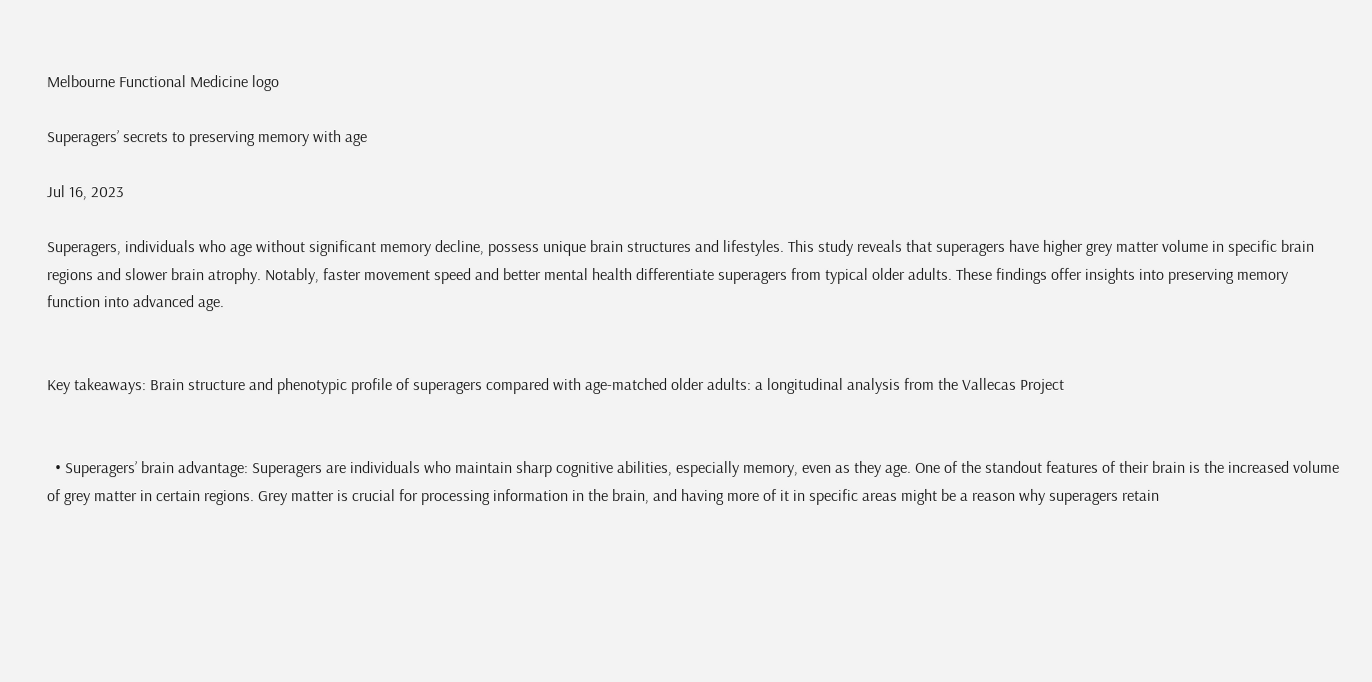Melbourne Functional Medicine logo

Superagers’ secrets to preserving memory with age

Jul 16, 2023

Superagers, individuals who age without significant memory decline, possess unique brain structures and lifestyles. This study reveals that superagers have higher grey matter volume in specific brain regions and slower brain atrophy. Notably, faster movement speed and better mental health differentiate superagers from typical older adults. These findings offer insights into preserving memory function into advanced age.


Key takeaways: Brain structure and phenotypic profile of superagers compared with age-matched older adults: a longitudinal analysis from the Vallecas Project


  • Superagers’ brain advantage: Superagers are individuals who maintain sharp cognitive abilities, especially memory, even as they age. One of the standout features of their brain is the increased volume of grey matter in certain regions. Grey matter is crucial for processing information in the brain, and having more of it in specific areas might be a reason why superagers retain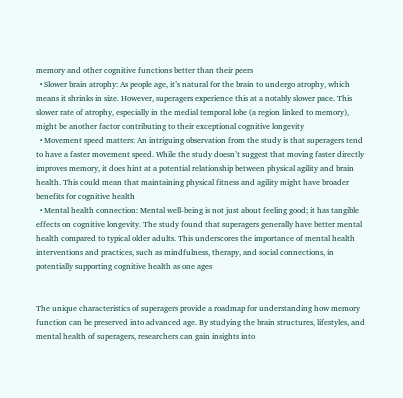memory and other cognitive functions better than their peers
  • Slower brain atrophy: As people age, it’s natural for the brain to undergo atrophy, which means it shrinks in size. However, superagers experience this at a notably slower pace. This slower rate of atrophy, especially in the medial temporal lobe (a region linked to memory), might be another factor contributing to their exceptional cognitive longevity
  • Movement speed matters: An intriguing observation from the study is that superagers tend to have a faster movement speed. While the study doesn’t suggest that moving faster directly improves memory, it does hint at a potential relationship between physical agility and brain health. This could mean that maintaining physical fitness and agility might have broader benefits for cognitive health
  • Mental health connection: Mental well-being is not just about feeling good; it has tangible effects on cognitive longevity. The study found that superagers generally have better mental health compared to typical older adults. This underscores the importance of mental health interventions and practices, such as mindfulness, therapy, and social connections, in potentially supporting cognitive health as one ages


The unique characteristics of superagers provide a roadmap for understanding how memory function can be preserved into advanced age. By studying the brain structures, lifestyles, and mental health of superagers, researchers can gain insights into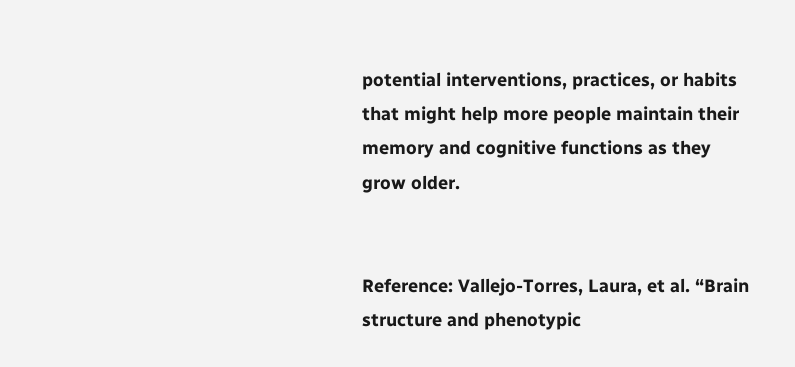potential interventions, practices, or habits that might help more people maintain their memory and cognitive functions as they grow older.


Reference: Vallejo-Torres, Laura, et al. “Brain structure and phenotypic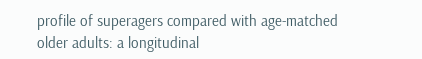profile of superagers compared with age-matched older adults: a longitudinal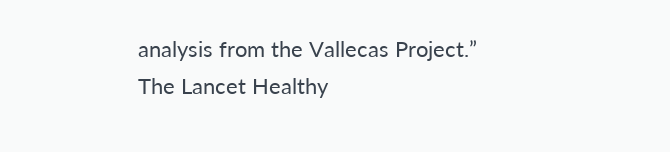analysis from the Vallecas Project.” The Lancet Healthy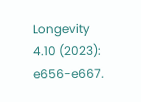Longevity 4.10 (2023): e656-e667.